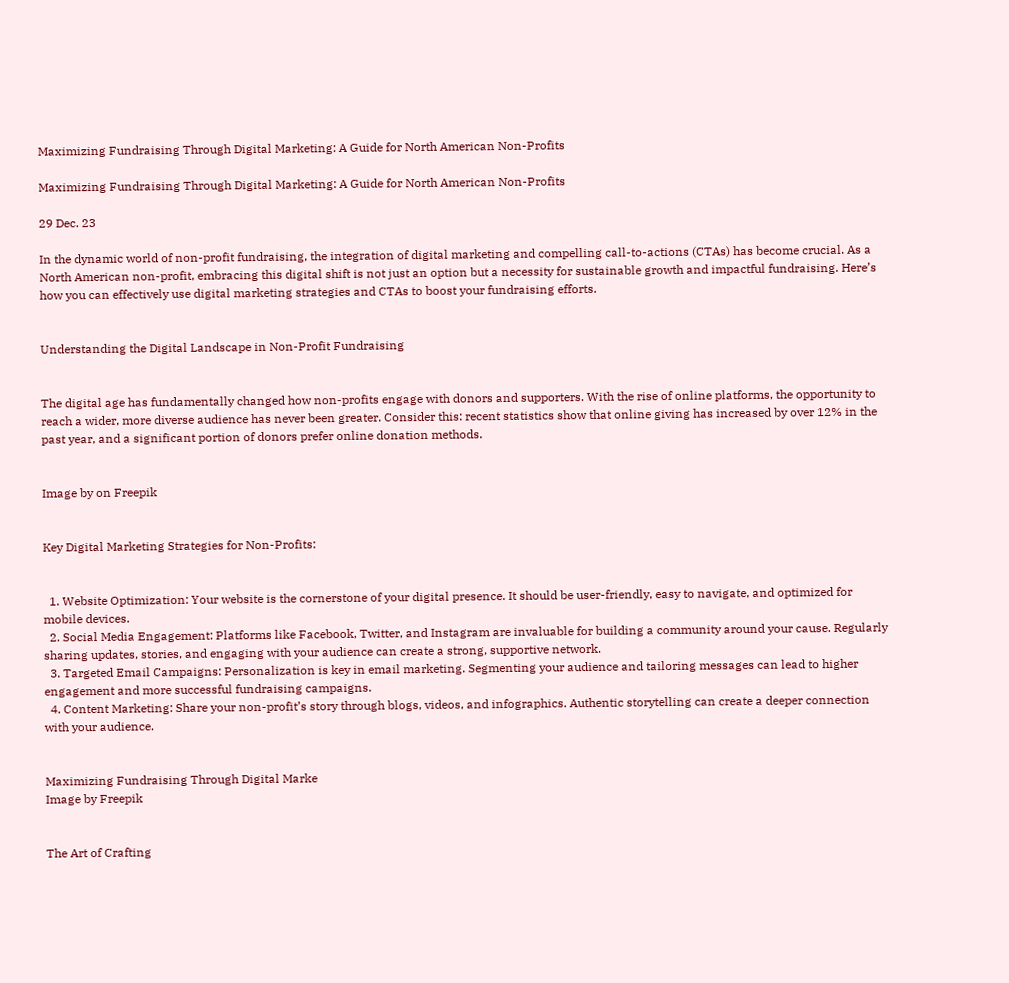Maximizing Fundraising Through Digital Marketing: A Guide for North American Non-Profits

Maximizing Fundraising Through Digital Marketing: A Guide for North American Non-Profits

29 Dec. 23

In the dynamic world of non-profit fundraising, the integration of digital marketing and compelling call-to-actions (CTAs) has become crucial. As a North American non-profit, embracing this digital shift is not just an option but a necessity for sustainable growth and impactful fundraising. Here’s how you can effectively use digital marketing strategies and CTAs to boost your fundraising efforts.


Understanding the Digital Landscape in Non-Profit Fundraising


The digital age has fundamentally changed how non-profits engage with donors and supporters. With the rise of online platforms, the opportunity to reach a wider, more diverse audience has never been greater. Consider this: recent statistics show that online giving has increased by over 12% in the past year, and a significant portion of donors prefer online donation methods.


Image by on Freepik


Key Digital Marketing Strategies for Non-Profits:


  1. Website Optimization: Your website is the cornerstone of your digital presence. It should be user-friendly, easy to navigate, and optimized for mobile devices.
  2. Social Media Engagement: Platforms like Facebook, Twitter, and Instagram are invaluable for building a community around your cause. Regularly sharing updates, stories, and engaging with your audience can create a strong, supportive network.
  3. Targeted Email Campaigns: Personalization is key in email marketing. Segmenting your audience and tailoring messages can lead to higher engagement and more successful fundraising campaigns.
  4. Content Marketing: Share your non-profit’s story through blogs, videos, and infographics. Authentic storytelling can create a deeper connection with your audience.


Maximizing Fundraising Through Digital Marke
Image by Freepik


The Art of Crafting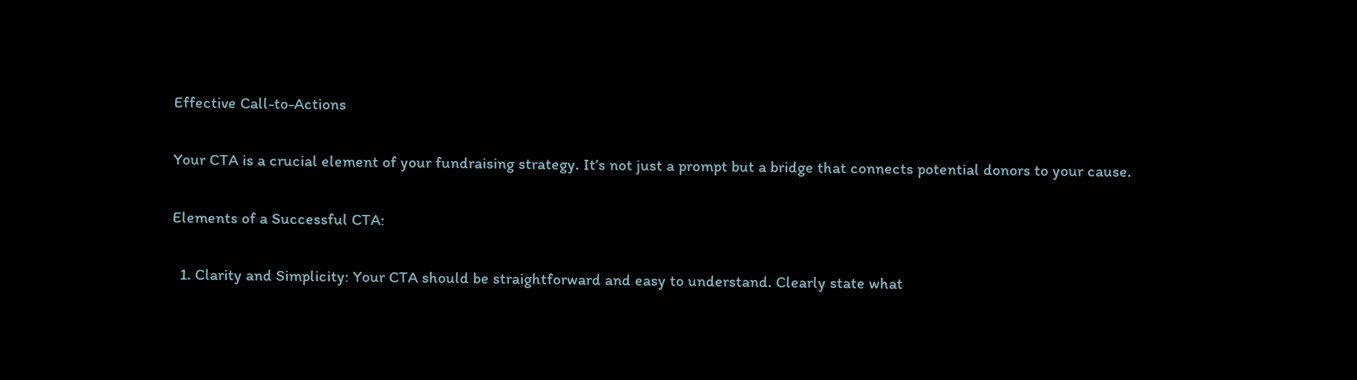Effective Call-to-Actions


Your CTA is a crucial element of your fundraising strategy. It’s not just a prompt but a bridge that connects potential donors to your cause.


Elements of a Successful CTA:


  1. Clarity and Simplicity: Your CTA should be straightforward and easy to understand. Clearly state what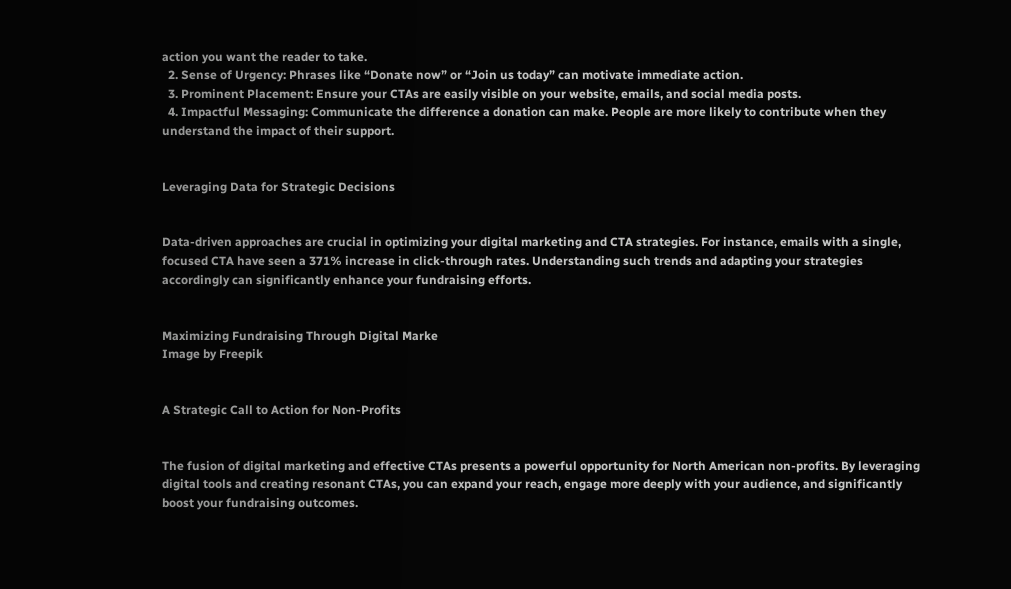action you want the reader to take.
  2. Sense of Urgency: Phrases like “Donate now” or “Join us today” can motivate immediate action.
  3. Prominent Placement: Ensure your CTAs are easily visible on your website, emails, and social media posts.
  4. Impactful Messaging: Communicate the difference a donation can make. People are more likely to contribute when they understand the impact of their support.


Leveraging Data for Strategic Decisions


Data-driven approaches are crucial in optimizing your digital marketing and CTA strategies. For instance, emails with a single, focused CTA have seen a 371% increase in click-through rates. Understanding such trends and adapting your strategies accordingly can significantly enhance your fundraising efforts.


Maximizing Fundraising Through Digital Marke
Image by Freepik


A Strategic Call to Action for Non-Profits


The fusion of digital marketing and effective CTAs presents a powerful opportunity for North American non-profits. By leveraging digital tools and creating resonant CTAs, you can expand your reach, engage more deeply with your audience, and significantly boost your fundraising outcomes.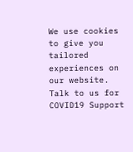We use cookies to give you tailored experiences on our website. Talk to us for COVID19 Support